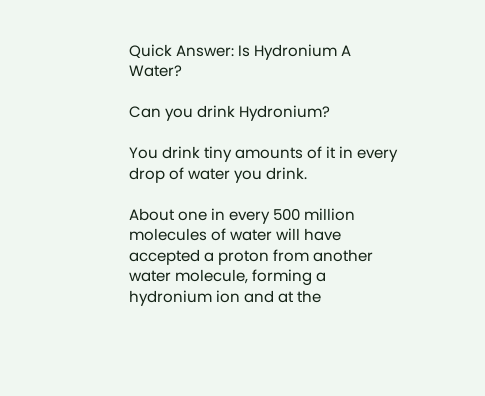Quick Answer: Is Hydronium A Water?

Can you drink Hydronium?

You drink tiny amounts of it in every drop of water you drink.

About one in every 500 million molecules of water will have accepted a proton from another water molecule, forming a hydronium ion and at the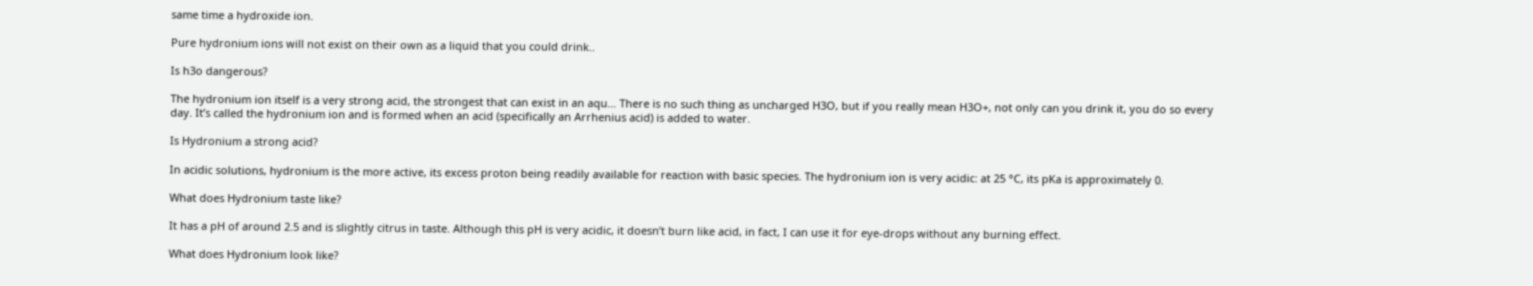same time a hydroxide ion.

Pure hydronium ions will not exist on their own as a liquid that you could drink..

Is h3o dangerous?

The hydronium ion itself is a very strong acid, the strongest that can exist in an aqu… There is no such thing as uncharged H3O, but if you really mean H3O+, not only can you drink it, you do so every day. It’s called the hydronium ion and is formed when an acid (specifically an Arrhenius acid) is added to water.

Is Hydronium a strong acid?

In acidic solutions, hydronium is the more active, its excess proton being readily available for reaction with basic species. The hydronium ion is very acidic: at 25 °C, its pKa is approximately 0.

What does Hydronium taste like?

It has a pH of around 2.5 and is slightly citrus in taste. Although this pH is very acidic, it doesn’t burn like acid, in fact, I can use it for eye-drops without any burning effect.

What does Hydronium look like?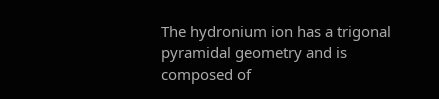The hydronium ion has a trigonal pyramidal geometry and is composed of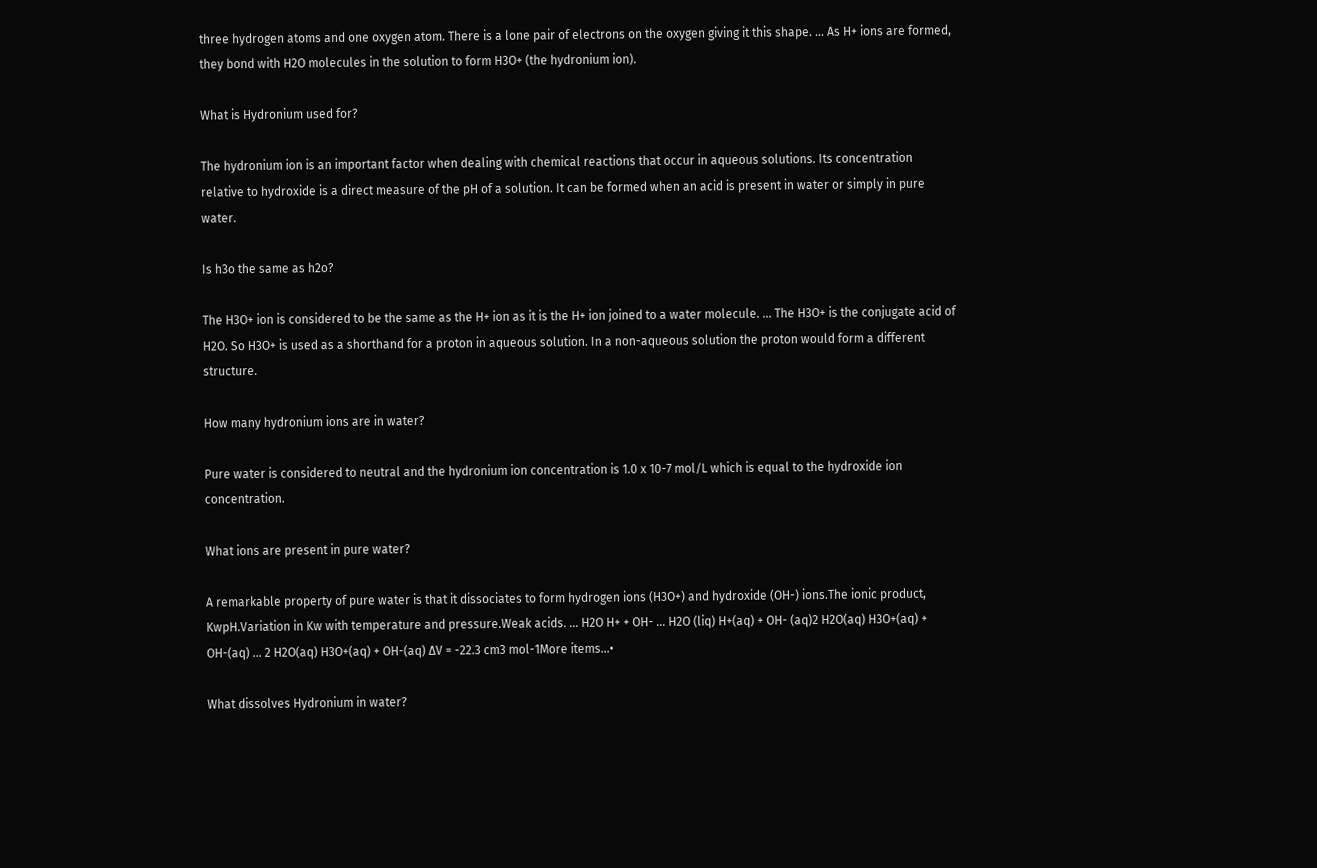three hydrogen atoms and one oxygen atom. There is a lone pair of electrons on the oxygen giving it this shape. … As H+ ions are formed, they bond with H2O molecules in the solution to form H3O+ (the hydronium ion).

What is Hydronium used for?

The hydronium ion is an important factor when dealing with chemical reactions that occur in aqueous solutions. Its concentration relative to hydroxide is a direct measure of the pH of a solution. It can be formed when an acid is present in water or simply in pure water.

Is h3o the same as h2o?

The H3O+ ion is considered to be the same as the H+ ion as it is the H+ ion joined to a water molecule. … The H3O+ is the conjugate acid of H2O. So H3O+ is used as a shorthand for a proton in aqueous solution. In a non-aqueous solution the proton would form a different structure.

How many hydronium ions are in water?

Pure water is considered to neutral and the hydronium ion concentration is 1.0 x 10-7 mol/L which is equal to the hydroxide ion concentration.

What ions are present in pure water?

A remarkable property of pure water is that it dissociates to form hydrogen ions (H3O+) and hydroxide (OH-) ions.The ionic product, KwpH.Variation in Kw with temperature and pressure.Weak acids. … H2O H+ + OH- … H2O (liq) H+(aq) + OH- (aq)2 H2O(aq) H3O+(aq) + OH-(aq) … 2 H2O(aq) H3O+(aq) + OH-(aq) ΔV = -22.3 cm3 mol-1More items…•

What dissolves Hydronium in water?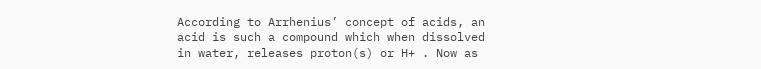According to Arrhenius’ concept of acids, an acid is such a compound which when dissolved in water, releases proton(s) or H+ . Now as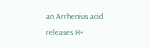an Arrhenius acid releases H+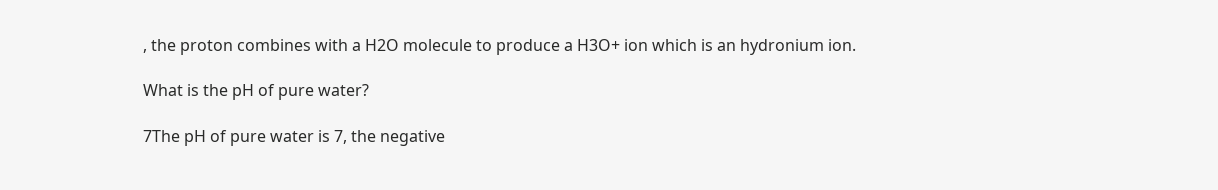, the proton combines with a H2O molecule to produce a H3O+ ion which is an hydronium ion.

What is the pH of pure water?

7The pH of pure water is 7, the negative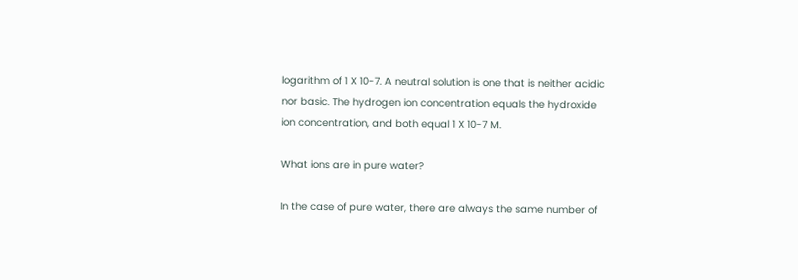logarithm of 1 X 10-7. A neutral solution is one that is neither acidic nor basic. The hydrogen ion concentration equals the hydroxide ion concentration, and both equal 1 X 10-7 M.

What ions are in pure water?

In the case of pure water, there are always the same number of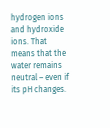hydrogen ions and hydroxide ions. That means that the water remains neutral – even if its pH changes.